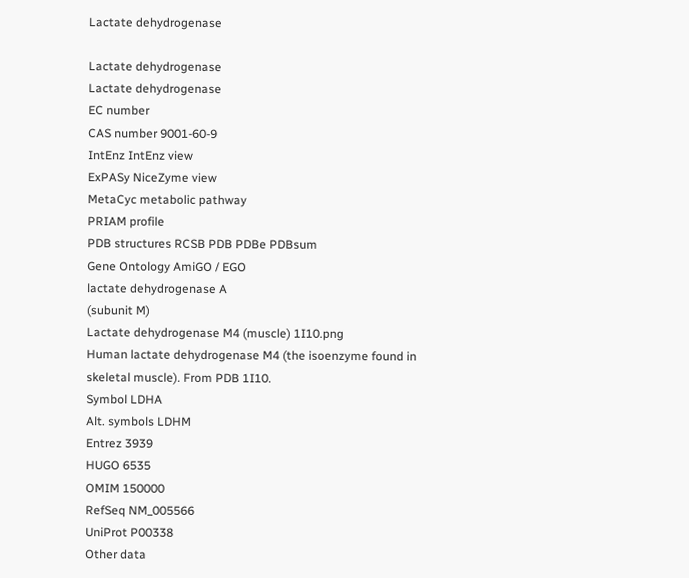Lactate dehydrogenase

Lactate dehydrogenase
Lactate dehydrogenase
EC number
CAS number 9001-60-9
IntEnz IntEnz view
ExPASy NiceZyme view
MetaCyc metabolic pathway
PRIAM profile
PDB structures RCSB PDB PDBe PDBsum
Gene Ontology AmiGO / EGO
lactate dehydrogenase A
(subunit M)
Lactate dehydrogenase M4 (muscle) 1I10.png
Human lactate dehydrogenase M4 (the isoenzyme found in skeletal muscle). From PDB 1I10.
Symbol LDHA
Alt. symbols LDHM
Entrez 3939
HUGO 6535
OMIM 150000
RefSeq NM_005566
UniProt P00338
Other data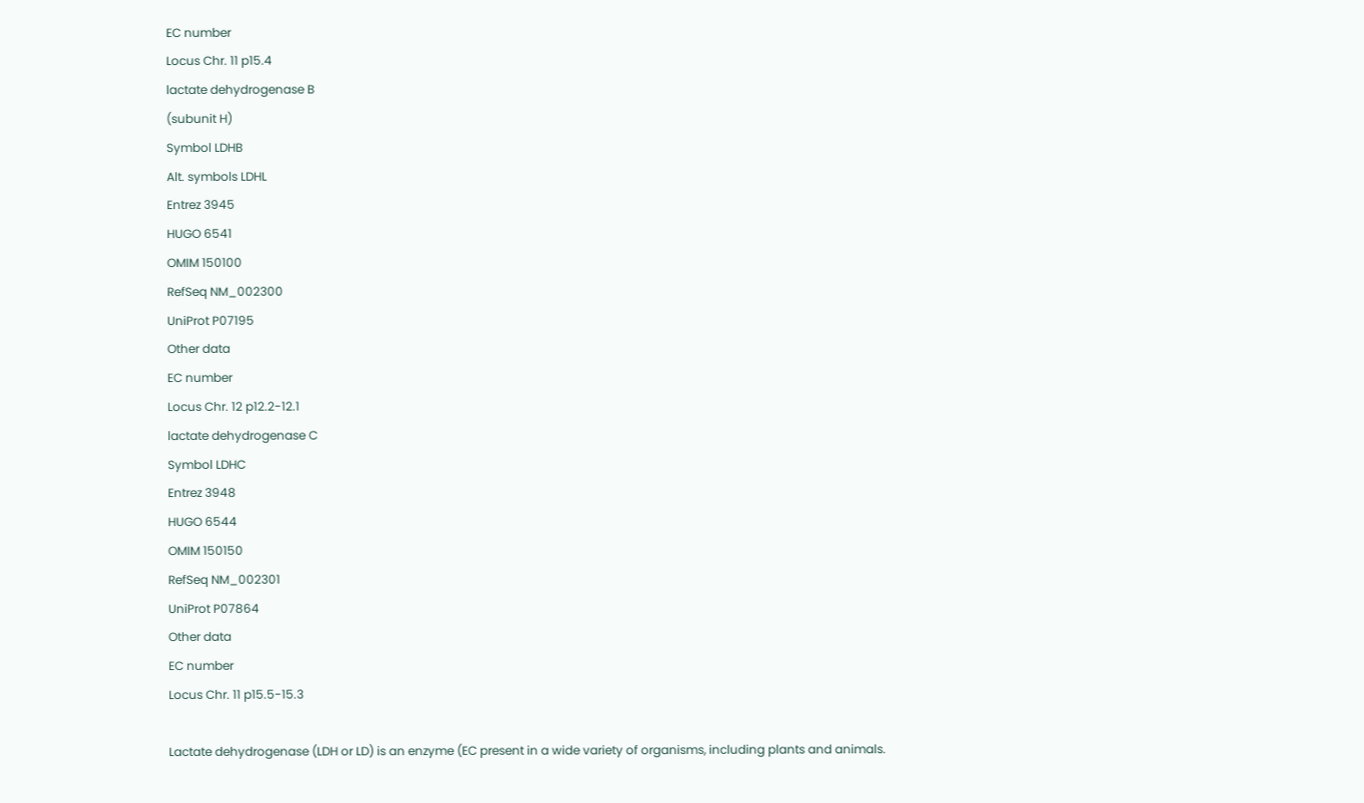EC number
Locus Chr. 11 p15.4
lactate dehydrogenase B
(subunit H)
Symbol LDHB
Alt. symbols LDHL
Entrez 3945
HUGO 6541
OMIM 150100
RefSeq NM_002300
UniProt P07195
Other data
EC number
Locus Chr. 12 p12.2-12.1
lactate dehydrogenase C
Symbol LDHC
Entrez 3948
HUGO 6544
OMIM 150150
RefSeq NM_002301
UniProt P07864
Other data
EC number
Locus Chr. 11 p15.5-15.3

Lactate dehydrogenase (LDH or LD) is an enzyme (EC present in a wide variety of organisms, including plants and animals.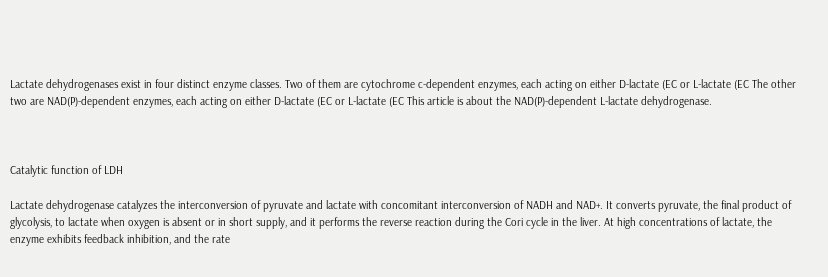Lactate dehydrogenases exist in four distinct enzyme classes. Two of them are cytochrome c-dependent enzymes, each acting on either D-lactate (EC or L-lactate (EC The other two are NAD(P)-dependent enzymes, each acting on either D-lactate (EC or L-lactate (EC This article is about the NAD(P)-dependent L-lactate dehydrogenase.



Catalytic function of LDH

Lactate dehydrogenase catalyzes the interconversion of pyruvate and lactate with concomitant interconversion of NADH and NAD+. It converts pyruvate, the final product of glycolysis, to lactate when oxygen is absent or in short supply, and it performs the reverse reaction during the Cori cycle in the liver. At high concentrations of lactate, the enzyme exhibits feedback inhibition, and the rate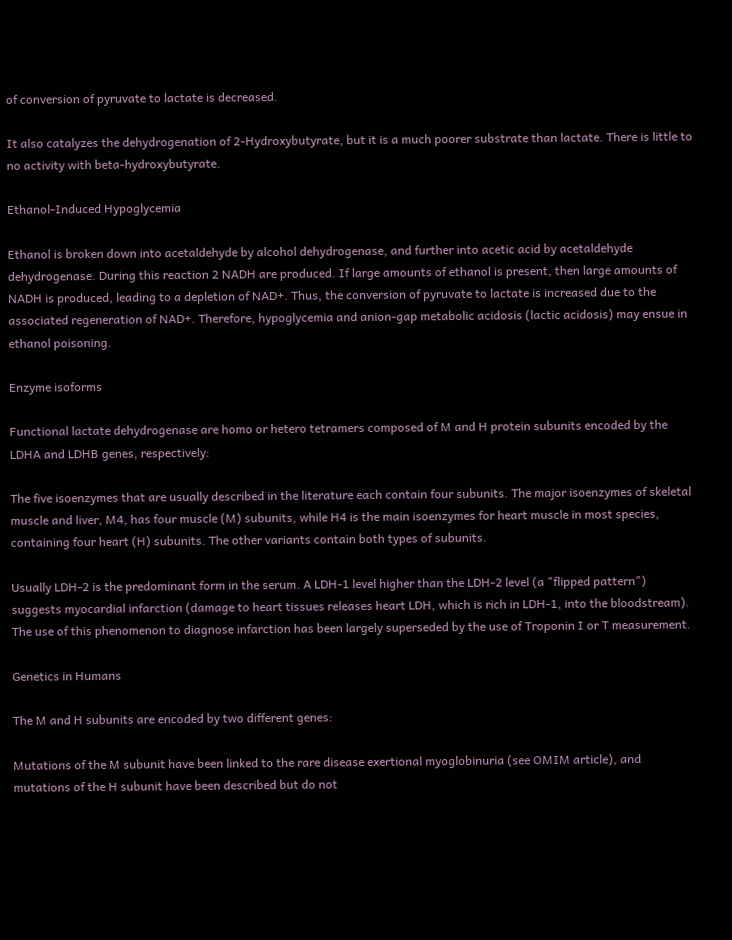of conversion of pyruvate to lactate is decreased.

It also catalyzes the dehydrogenation of 2-Hydroxybutyrate, but it is a much poorer substrate than lactate. There is little to no activity with beta-hydroxybutyrate.

Ethanol-Induced Hypoglycemia

Ethanol is broken down into acetaldehyde by alcohol dehydrogenase, and further into acetic acid by acetaldehyde dehydrogenase. During this reaction 2 NADH are produced. If large amounts of ethanol is present, then large amounts of NADH is produced, leading to a depletion of NAD+. Thus, the conversion of pyruvate to lactate is increased due to the associated regeneration of NAD+. Therefore, hypoglycemia and anion-gap metabolic acidosis (lactic acidosis) may ensue in ethanol poisoning.

Enzyme isoforms

Functional lactate dehydrogenase are homo or hetero tetramers composed of M and H protein subunits encoded by the LDHA and LDHB genes, respectively:

The five isoenzymes that are usually described in the literature each contain four subunits. The major isoenzymes of skeletal muscle and liver, M4, has four muscle (M) subunits, while H4 is the main isoenzymes for heart muscle in most species, containing four heart (H) subunits. The other variants contain both types of subunits.

Usually LDH-2 is the predominant form in the serum. A LDH-1 level higher than the LDH-2 level (a "flipped pattern") suggests myocardial infarction (damage to heart tissues releases heart LDH, which is rich in LDH-1, into the bloodstream). The use of this phenomenon to diagnose infarction has been largely superseded by the use of Troponin I or T measurement.

Genetics in Humans

The M and H subunits are encoded by two different genes:

Mutations of the M subunit have been linked to the rare disease exertional myoglobinuria (see OMIM article), and mutations of the H subunit have been described but do not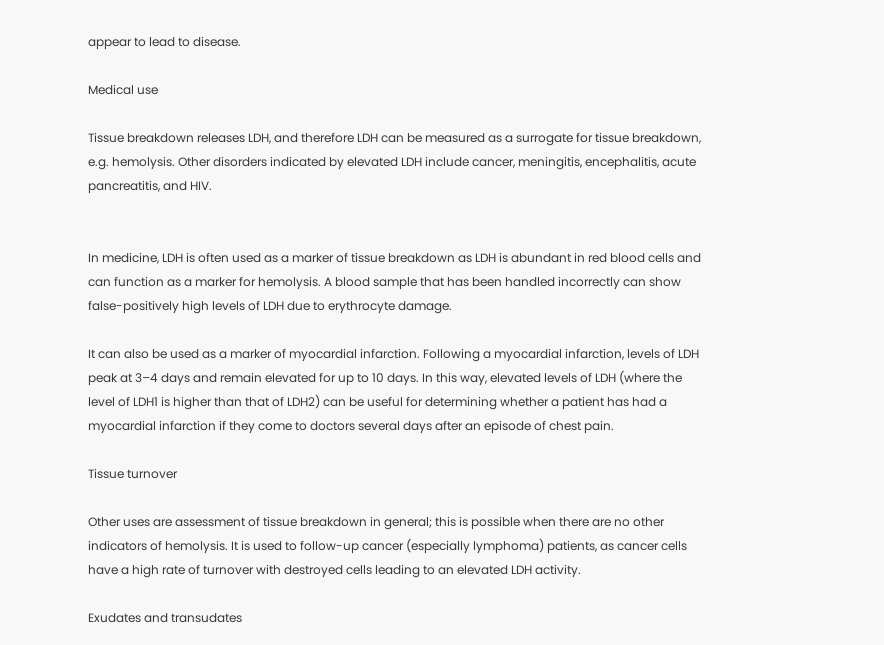appear to lead to disease.

Medical use

Tissue breakdown releases LDH, and therefore LDH can be measured as a surrogate for tissue breakdown, e.g. hemolysis. Other disorders indicated by elevated LDH include cancer, meningitis, encephalitis, acute pancreatitis, and HIV.


In medicine, LDH is often used as a marker of tissue breakdown as LDH is abundant in red blood cells and can function as a marker for hemolysis. A blood sample that has been handled incorrectly can show false-positively high levels of LDH due to erythrocyte damage.

It can also be used as a marker of myocardial infarction. Following a myocardial infarction, levels of LDH peak at 3–4 days and remain elevated for up to 10 days. In this way, elevated levels of LDH (where the level of LDH1 is higher than that of LDH2) can be useful for determining whether a patient has had a myocardial infarction if they come to doctors several days after an episode of chest pain.

Tissue turnover

Other uses are assessment of tissue breakdown in general; this is possible when there are no other indicators of hemolysis. It is used to follow-up cancer (especially lymphoma) patients, as cancer cells have a high rate of turnover with destroyed cells leading to an elevated LDH activity.

Exudates and transudates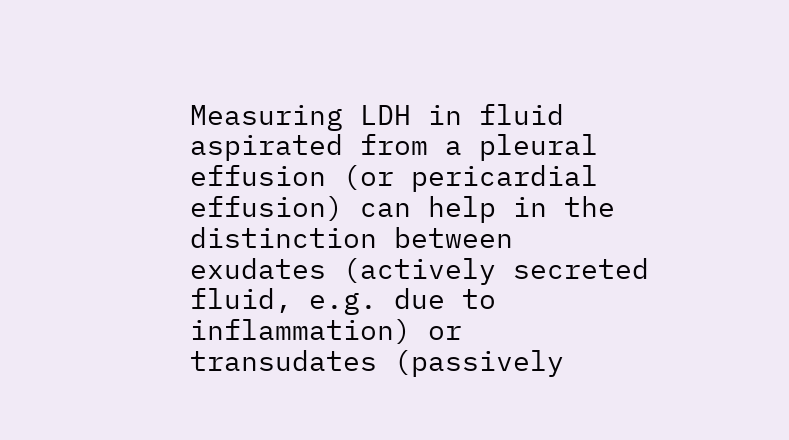Measuring LDH in fluid aspirated from a pleural effusion (or pericardial effusion) can help in the distinction between exudates (actively secreted fluid, e.g. due to inflammation) or transudates (passively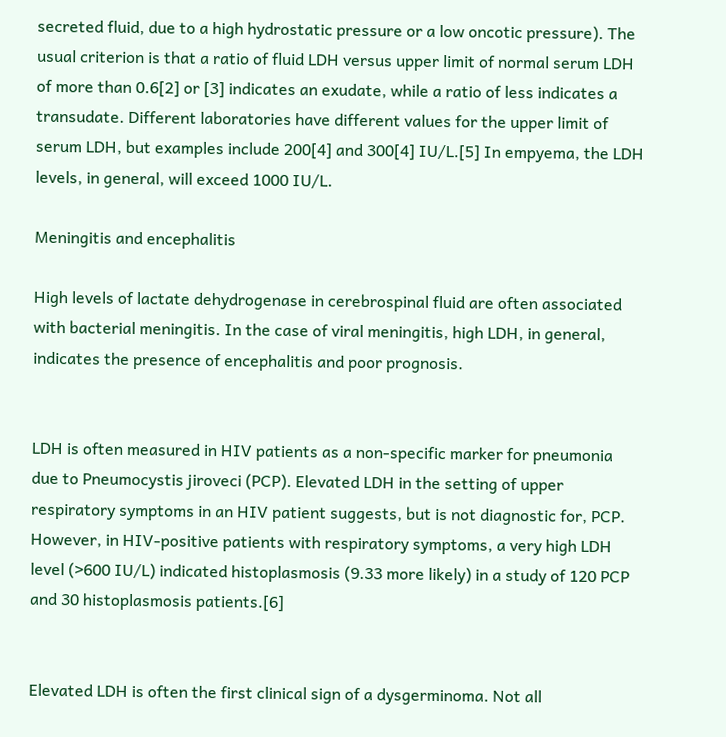secreted fluid, due to a high hydrostatic pressure or a low oncotic pressure). The usual criterion is that a ratio of fluid LDH versus upper limit of normal serum LDH of more than 0.6[2] or [3] indicates an exudate, while a ratio of less indicates a transudate. Different laboratories have different values for the upper limit of serum LDH, but examples include 200[4] and 300[4] IU/L.[5] In empyema, the LDH levels, in general, will exceed 1000 IU/L.

Meningitis and encephalitis

High levels of lactate dehydrogenase in cerebrospinal fluid are often associated with bacterial meningitis. In the case of viral meningitis, high LDH, in general, indicates the presence of encephalitis and poor prognosis.


LDH is often measured in HIV patients as a non-specific marker for pneumonia due to Pneumocystis jiroveci (PCP). Elevated LDH in the setting of upper respiratory symptoms in an HIV patient suggests, but is not diagnostic for, PCP. However, in HIV-positive patients with respiratory symptoms, a very high LDH level (>600 IU/L) indicated histoplasmosis (9.33 more likely) in a study of 120 PCP and 30 histoplasmosis patients.[6]


Elevated LDH is often the first clinical sign of a dysgerminoma. Not all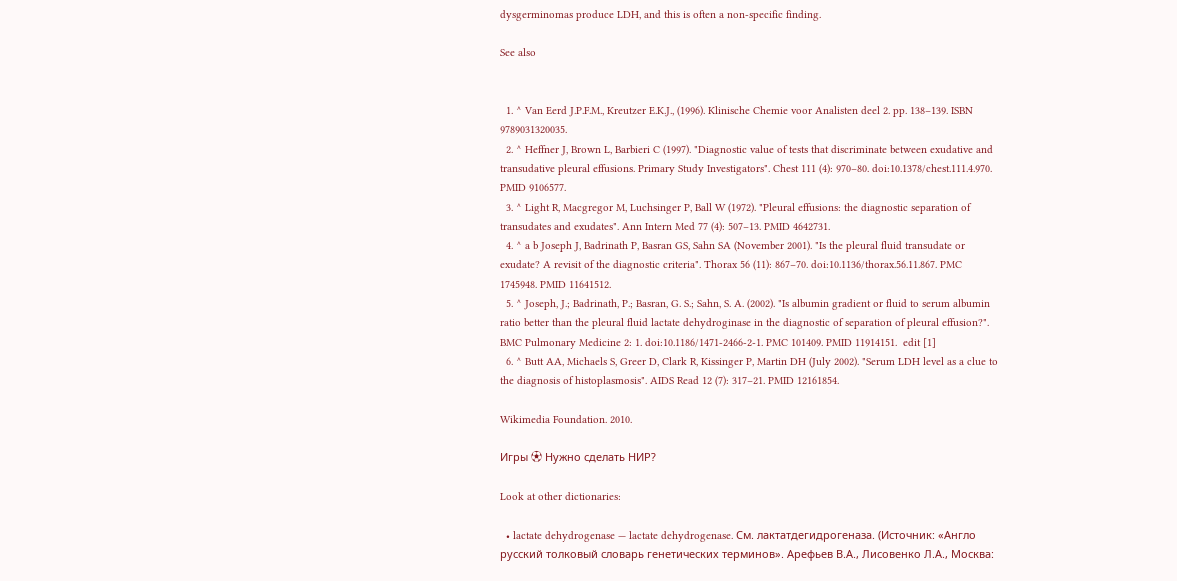dysgerminomas produce LDH, and this is often a non-specific finding.

See also


  1. ^ Van Eerd J.P.F.M., Kreutzer E.K.J., (1996). Klinische Chemie voor Analisten deel 2. pp. 138–139. ISBN 9789031320035.
  2. ^ Heffner J, Brown L, Barbieri C (1997). "Diagnostic value of tests that discriminate between exudative and transudative pleural effusions. Primary Study Investigators". Chest 111 (4): 970–80. doi:10.1378/chest.111.4.970. PMID 9106577.
  3. ^ Light R, Macgregor M, Luchsinger P, Ball W (1972). "Pleural effusions: the diagnostic separation of transudates and exudates". Ann Intern Med 77 (4): 507–13. PMID 4642731.
  4. ^ a b Joseph J, Badrinath P, Basran GS, Sahn SA (November 2001). "Is the pleural fluid transudate or exudate? A revisit of the diagnostic criteria". Thorax 56 (11): 867–70. doi:10.1136/thorax.56.11.867. PMC 1745948. PMID 11641512.
  5. ^ Joseph, J.; Badrinath, P.; Basran, G. S.; Sahn, S. A. (2002). "Is albumin gradient or fluid to serum albumin ratio better than the pleural fluid lactate dehydroginase in the diagnostic of separation of pleural effusion?". BMC Pulmonary Medicine 2: 1. doi:10.1186/1471-2466-2-1. PMC 101409. PMID 11914151.  edit [1]
  6. ^ Butt AA, Michaels S, Greer D, Clark R, Kissinger P, Martin DH (July 2002). "Serum LDH level as a clue to the diagnosis of histoplasmosis". AIDS Read 12 (7): 317–21. PMID 12161854.

Wikimedia Foundation. 2010.

Игры ⚽ Нужно сделать НИР?

Look at other dictionaries:

  • lactate dehydrogenase — lactate dehydrogenase. См. лактатдегидрогеназа. (Источник: «Англо русский толковый словарь генетических терминов». Арефьев В.А., Лисовенко Л.А., Москва: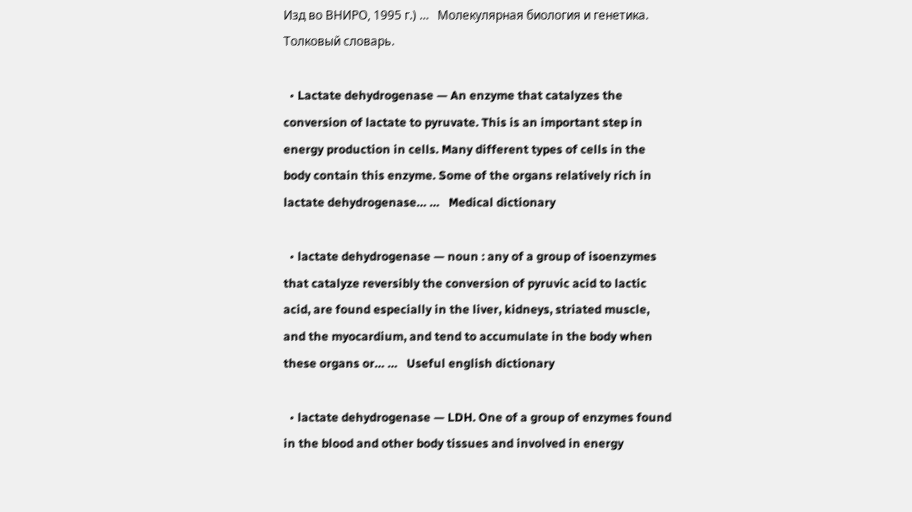Изд во ВНИРО, 1995 г.) …   Молекулярная биология и генетика. Толковый словарь.

  • Lactate dehydrogenase — An enzyme that catalyzes the conversion of lactate to pyruvate. This is an important step in energy production in cells. Many different types of cells in the body contain this enzyme. Some of the organs relatively rich in lactate dehydrogenase… …   Medical dictionary

  • lactate dehydrogenase — noun : any of a group of isoenzymes that catalyze reversibly the conversion of pyruvic acid to lactic acid, are found especially in the liver, kidneys, striated muscle, and the myocardium, and tend to accumulate in the body when these organs or… …   Useful english dictionary

  • lactate dehydrogenase — LDH. One of a group of enzymes found in the blood and other body tissues and involved in energy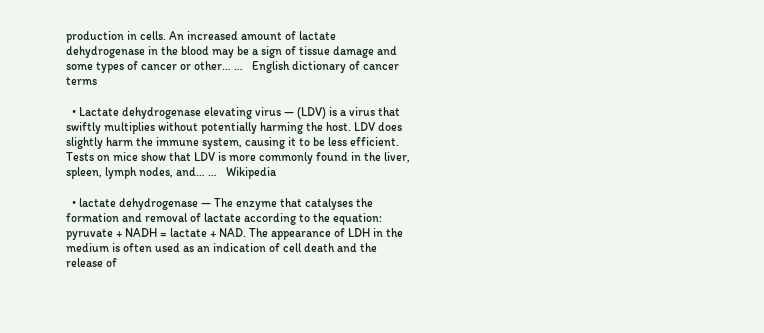production in cells. An increased amount of lactate dehydrogenase in the blood may be a sign of tissue damage and some types of cancer or other… …   English dictionary of cancer terms

  • Lactate dehydrogenase elevating virus — (LDV) is a virus that swiftly multiplies without potentially harming the host. LDV does slightly harm the immune system, causing it to be less efficient. Tests on mice show that LDV is more commonly found in the liver, spleen, lymph nodes, and… …   Wikipedia

  • lactate dehydrogenase — The enzyme that catalyses the formation and removal of lactate according to the equation: pyruvate + NADH = lactate + NAD. The appearance of LDH in the medium is often used as an indication of cell death and the release of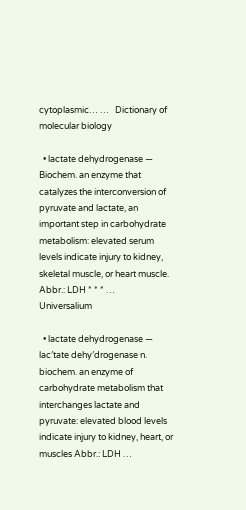cytoplasmic… …   Dictionary of molecular biology

  • lactate dehydrogenase — Biochem. an enzyme that catalyzes the interconversion of pyruvate and lactate, an important step in carbohydrate metabolism: elevated serum levels indicate injury to kidney, skeletal muscle, or heart muscle. Abbr.: LDH * * * …   Universalium

  • lactate dehydrogenase — lac′tate dehy′drogenase n. biochem. an enzyme of carbohydrate metabolism that interchanges lactate and pyruvate: elevated blood levels indicate injury to kidney, heart, or muscles Abbr.: LDH …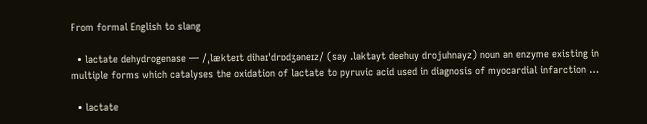From formal English to slang

  • lactate dehydrogenase — /ˌlækteɪt dihaɪˈdrɒdʒəneɪz/ (say .laktayt deehuy drojuhnayz) noun an enzyme existing in multiple forms which catalyses the oxidation of lactate to pyruvic acid used in diagnosis of myocardial infarction …

  • lactate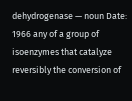dehydrogenase — noun Date: 1966 any of a group of isoenzymes that catalyze reversibly the conversion of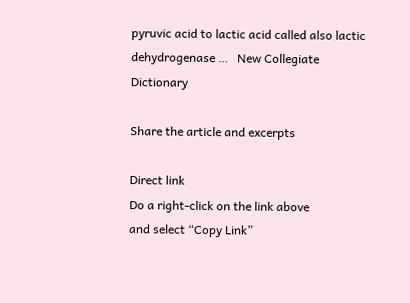pyruvic acid to lactic acid called also lactic dehydrogenase …   New Collegiate Dictionary

Share the article and excerpts

Direct link
Do a right-click on the link above
and select “Copy Link”